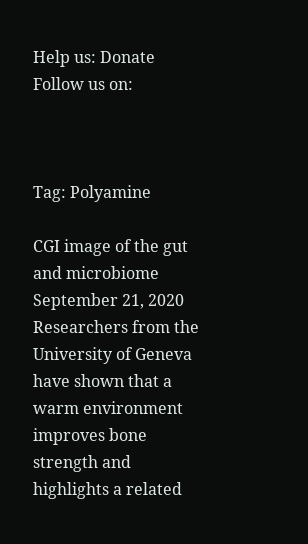Help us: Donate
Follow us on:



Tag: Polyamine

CGI image of the gut and microbiome
September 21, 2020
Researchers from the University of Geneva have shown that a warm environment improves bone strength and highlights a related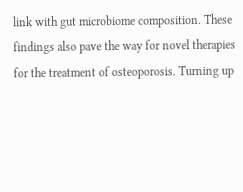link with gut microbiome composition. These findings also pave the way for novel therapies for the treatment of osteoporosis. Turning up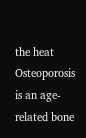the heat Osteoporosis is an age-related bone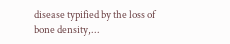disease typified by the loss of bone density,...